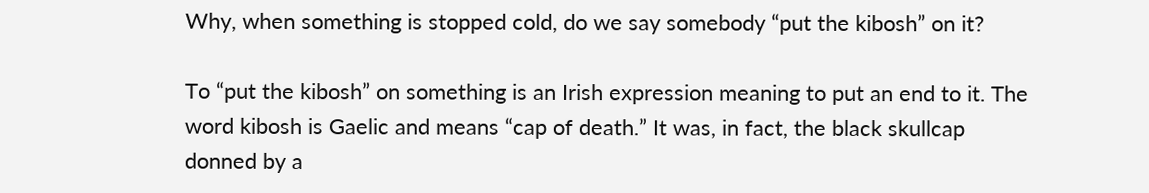Why, when something is stopped cold, do we say somebody “put the kibosh” on it?

To “put the kibosh” on something is an Irish expression meaning to put an end to it. The word kibosh is Gaelic and means “cap of death.” It was, in fact, the black skullcap donned by a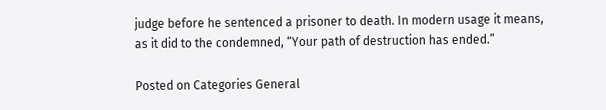judge before he sentenced a prisoner to death. In modern usage it means, as it did to the condemned, “Your path of destruction has ended.”

Posted on Categories General